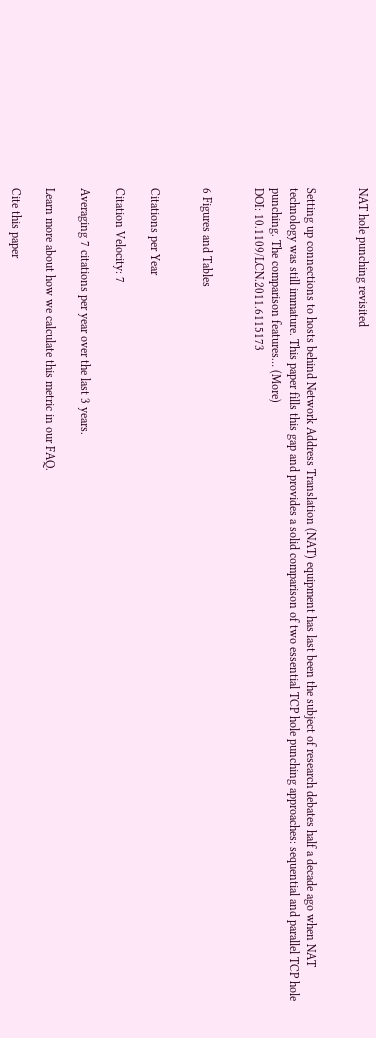NAT hole punching revisited


Setting up connections to hosts behind Network Address Translation (NAT) equipment has last been the subject of research debates half a decade ago when NAT technology was still immature. This paper fills this gap and provides a solid comparison of two essential TCP hole punching approaches: sequential and parallel TCP hole punching. The comparison features… (More)
DOI: 10.1109/LCN.2011.6115173


6 Figures and Tables


Citations per Year

Citation Velocity: 7

Averaging 7 citations per year over the last 3 years.

Learn more about how we calculate this metric in our FAQ.

Cite this paper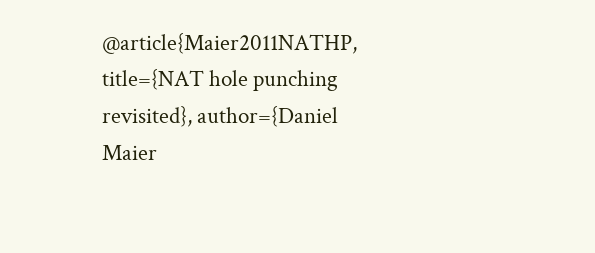@article{Maier2011NATHP, title={NAT hole punching revisited}, author={Daniel Maier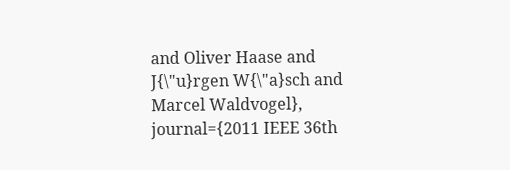and Oliver Haase and J{\"u}rgen W{\"a}sch and Marcel Waldvogel}, journal={2011 IEEE 36th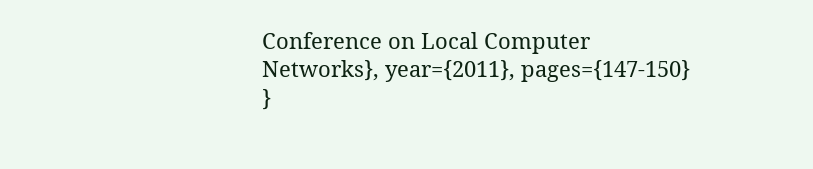Conference on Local Computer Networks}, year={2011}, pages={147-150} }